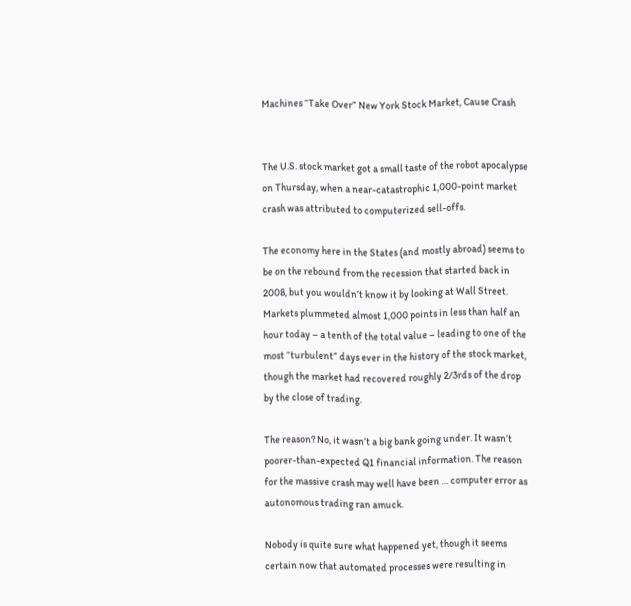Machines “Take Over” New York Stock Market, Cause Crash


The U.S. stock market got a small taste of the robot apocalypse on Thursday, when a near-catastrophic 1,000-point market crash was attributed to computerized sell-offs.

The economy here in the States (and mostly abroad) seems to be on the rebound from the recession that started back in 2008, but you wouldn’t know it by looking at Wall Street. Markets plummeted almost 1,000 points in less than half an hour today – a tenth of the total value – leading to one of the most “turbulent” days ever in the history of the stock market, though the market had recovered roughly 2/3rds of the drop by the close of trading.

The reason? No, it wasn’t a big bank going under. It wasn’t poorer-than-expected Q1 financial information. The reason for the massive crash may well have been … computer error as autonomous trading ran amuck.

Nobody is quite sure what happened yet, though it seems certain now that automated processes were resulting in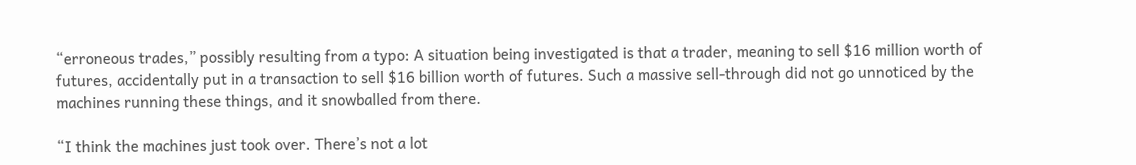“erroneous trades,” possibly resulting from a typo: A situation being investigated is that a trader, meaning to sell $16 million worth of futures, accidentally put in a transaction to sell $16 billion worth of futures. Such a massive sell-through did not go unnoticed by the machines running these things, and it snowballed from there.

“I think the machines just took over. There’s not a lot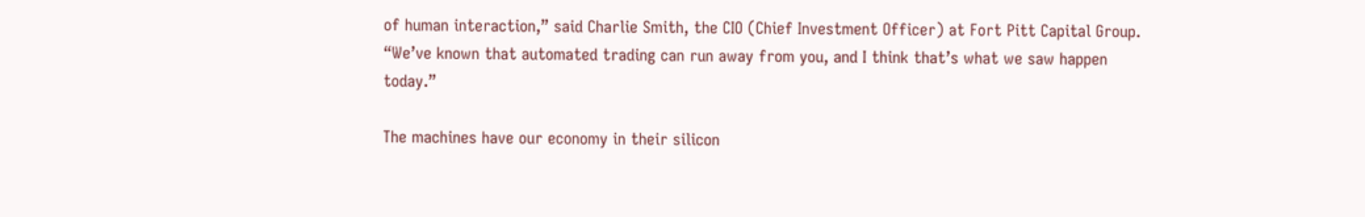of human interaction,” said Charlie Smith, the CIO (Chief Investment Officer) at Fort Pitt Capital Group. “We’ve known that automated trading can run away from you, and I think that’s what we saw happen today.”

The machines have our economy in their silicon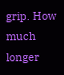grip. How much longer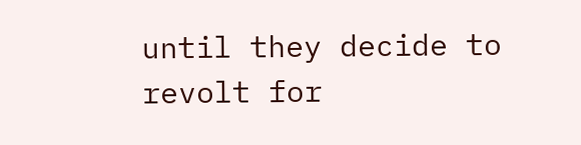until they decide to revolt for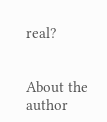real?


About the author